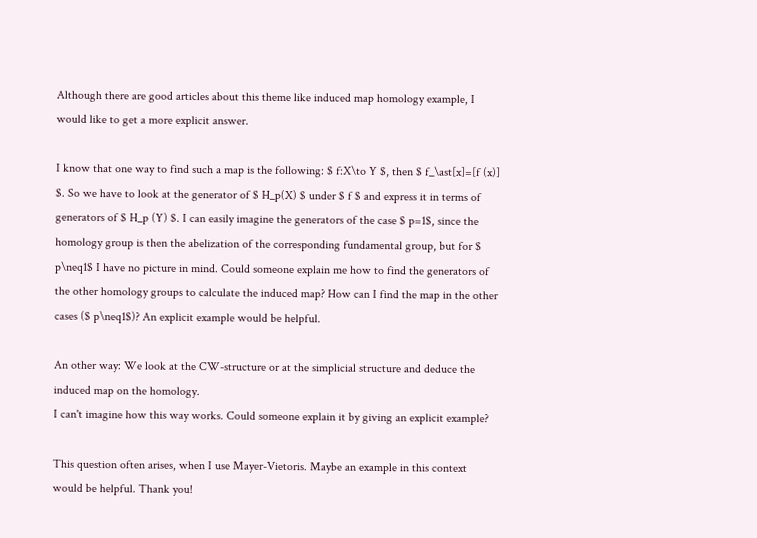Although there are good articles about this theme like induced map homology example, I would like to get a more explicit answer.

I know that one way to find such a map is the following: $ f:X\to Y $, then $ f_\ast[x]=[f (x)] $. So we have to look at the generator of $ H_p(X) $ under $ f $ and express it in terms of generators of $ H_p (Y) $. I can easily imagine the generators of the case $ p=1$, since the homology group is then the abelization of the corresponding fundamental group, but for $ p\neq1$ I have no picture in mind. Could someone explain me how to find the generators of the other homology groups to calculate the induced map? How can I find the map in the other cases ($ p\neq1$)? An explicit example would be helpful.

An other way: We look at the CW-structure or at the simplicial structure and deduce the induced map on the homology.
I can't imagine how this way works. Could someone explain it by giving an explicit example?

This question often arises, when I use Mayer-Vietoris. Maybe an example in this context would be helpful. Thank you!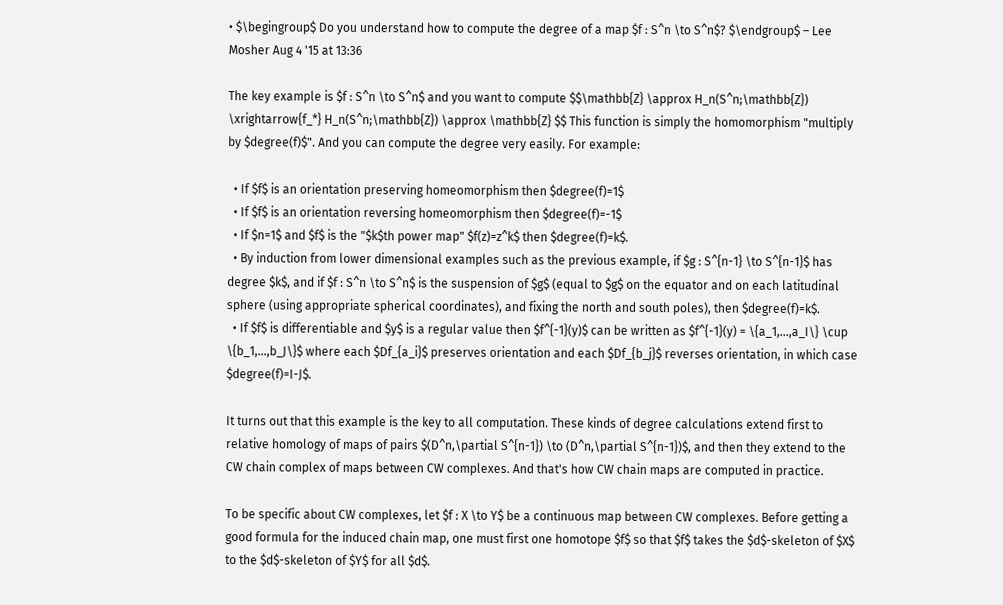• $\begingroup$ Do you understand how to compute the degree of a map $f : S^n \to S^n$? $\endgroup$ – Lee Mosher Aug 4 '15 at 13:36

The key example is $f : S^n \to S^n$ and you want to compute $$\mathbb{Z} \approx H_n(S^n;\mathbb{Z}) \xrightarrow{f_*} H_n(S^n;\mathbb{Z}) \approx \mathbb{Z} $$ This function is simply the homomorphism "multiply by $degree(f)$". And you can compute the degree very easily. For example:

  • If $f$ is an orientation preserving homeomorphism then $degree(f)=1$
  • If $f$ is an orientation reversing homeomorphism then $degree(f)=-1$
  • If $n=1$ and $f$ is the "$k$th power map" $f(z)=z^k$ then $degree(f)=k$.
  • By induction from lower dimensional examples such as the previous example, if $g : S^{n-1} \to S^{n-1}$ has degree $k$, and if $f : S^n \to S^n$ is the suspension of $g$ (equal to $g$ on the equator and on each latitudinal sphere (using appropriate spherical coordinates), and fixing the north and south poles), then $degree(f)=k$.
  • If $f$ is differentiable and $y$ is a regular value then $f^{-1}(y)$ can be written as $f^{-1}(y) = \{a_1,…,a_I\} \cup \{b_1,…,b_J\}$ where each $Df_{a_i}$ preserves orientation and each $Df_{b_j}$ reverses orientation, in which case $degree(f)=I-J$.

It turns out that this example is the key to all computation. These kinds of degree calculations extend first to relative homology of maps of pairs $(D^n,\partial S^{n-1}) \to (D^n,\partial S^{n-1})$, and then they extend to the CW chain complex of maps between CW complexes. And that's how CW chain maps are computed in practice.

To be specific about CW complexes, let $f : X \to Y$ be a continuous map between CW complexes. Before getting a good formula for the induced chain map, one must first one homotope $f$ so that $f$ takes the $d$-skeleton of $X$ to the $d$-skeleton of $Y$ for all $d$.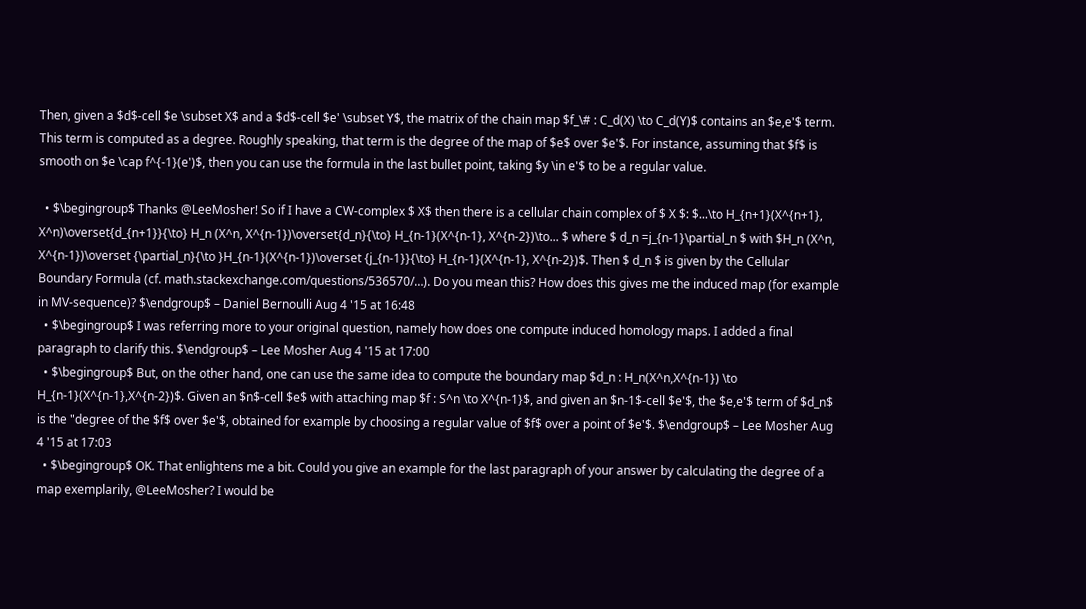Then, given a $d$-cell $e \subset X$ and a $d$-cell $e' \subset Y$, the matrix of the chain map $f_\# : C_d(X) \to C_d(Y)$ contains an $e,e'$ term. This term is computed as a degree. Roughly speaking, that term is the degree of the map of $e$ over $e'$. For instance, assuming that $f$ is smooth on $e \cap f^{-1}(e')$, then you can use the formula in the last bullet point, taking $y \in e'$ to be a regular value.

  • $\begingroup$ Thanks @LeeMosher! So if I have a CW-complex $ X$ then there is a cellular chain complex of $ X $: $...\to H_{n+1}(X^{n+1}, X^n)\overset{d_{n+1}}{\to} H_n (X^n, X^{n-1})\overset{d_n}{\to} H_{n-1}(X^{n-1}, X^{n-2})\to... $ where $ d_n =j_{n-1}\partial_n $ with $H_n (X^n, X^{n-1})\overset {\partial_n}{\to }H_{n-1}(X^{n-1})\overset {j_{n-1}}{\to} H_{n-1}(X^{n-1}, X^{n-2})$. Then $ d_n $ is given by the Cellular Boundary Formula (cf. math.stackexchange.com/questions/536570/…). Do you mean this? How does this gives me the induced map (for example in MV-sequence)? $\endgroup$ – Daniel Bernoulli Aug 4 '15 at 16:48
  • $\begingroup$ I was referring more to your original question, namely how does one compute induced homology maps. I added a final paragraph to clarify this. $\endgroup$ – Lee Mosher Aug 4 '15 at 17:00
  • $\begingroup$ But, on the other hand, one can use the same idea to compute the boundary map $d_n : H_n(X^n,X^{n-1}) \to H_{n-1}(X^{n-1},X^{n-2})$. Given an $n$-cell $e$ with attaching map $f : S^n \to X^{n-1}$, and given an $n-1$-cell $e'$, the $e,e'$ term of $d_n$ is the "degree of the $f$ over $e'$, obtained for example by choosing a regular value of $f$ over a point of $e'$. $\endgroup$ – Lee Mosher Aug 4 '15 at 17:03
  • $\begingroup$ OK. That enlightens me a bit. Could you give an example for the last paragraph of your answer by calculating the degree of a map exemplarily, @LeeMosher? I would be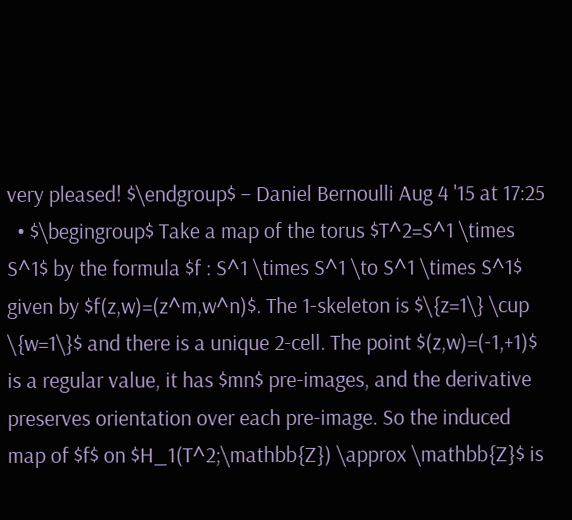very pleased! $\endgroup$ – Daniel Bernoulli Aug 4 '15 at 17:25
  • $\begingroup$ Take a map of the torus $T^2=S^1 \times S^1$ by the formula $f : S^1 \times S^1 \to S^1 \times S^1$ given by $f(z,w)=(z^m,w^n)$. The 1-skeleton is $\{z=1\} \cup \{w=1\}$ and there is a unique 2-cell. The point $(z,w)=(-1,+1)$ is a regular value, it has $mn$ pre-images, and the derivative preserves orientation over each pre-image. So the induced map of $f$ on $H_1(T^2;\mathbb{Z}) \approx \mathbb{Z}$ is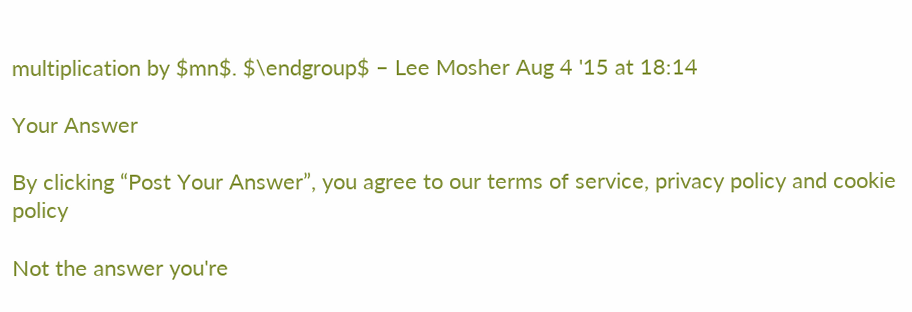multiplication by $mn$. $\endgroup$ – Lee Mosher Aug 4 '15 at 18:14

Your Answer

By clicking “Post Your Answer”, you agree to our terms of service, privacy policy and cookie policy

Not the answer you're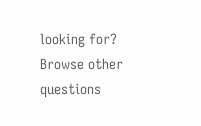looking for? Browse other questions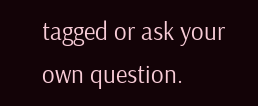tagged or ask your own question.